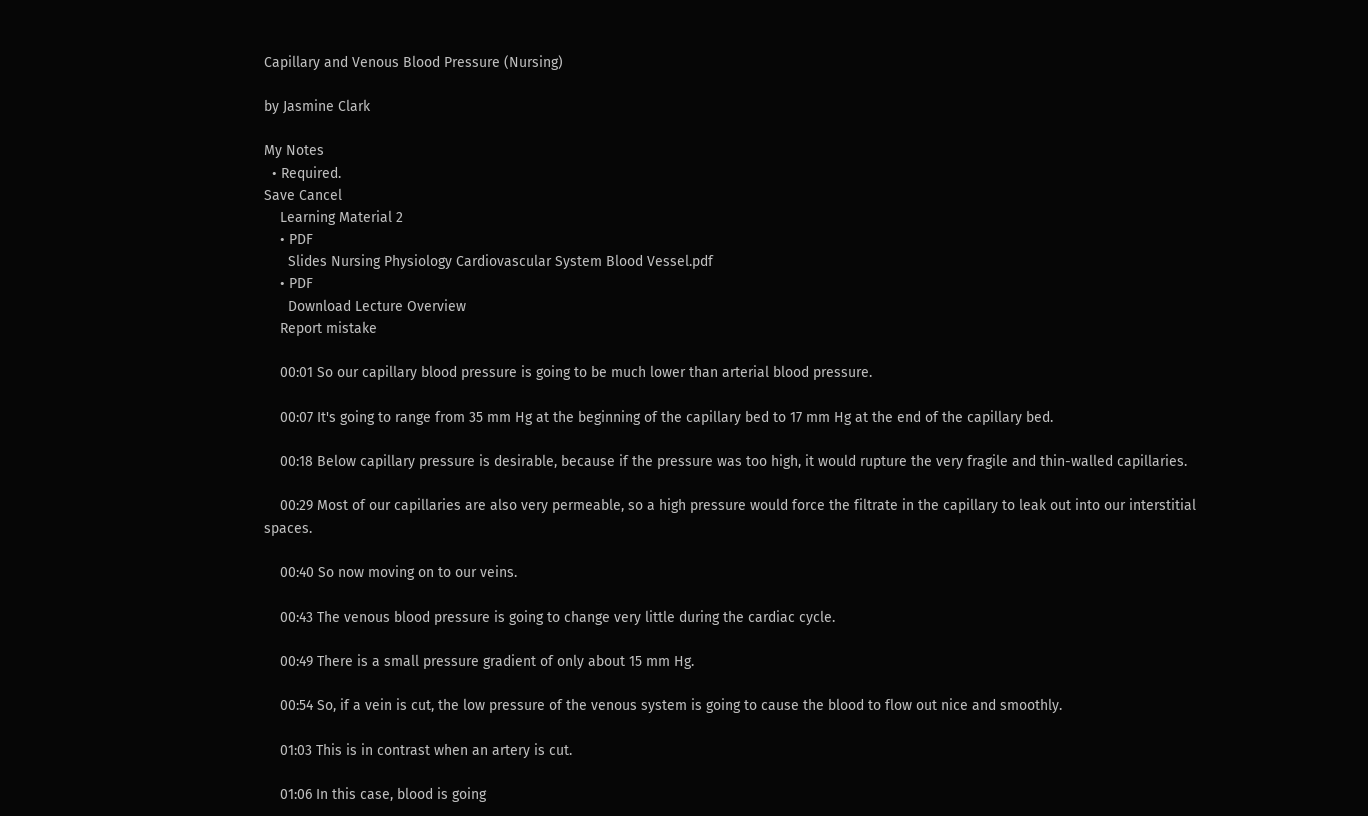Capillary and Venous Blood Pressure (Nursing)

by Jasmine Clark

My Notes
  • Required.
Save Cancel
    Learning Material 2
    • PDF
      Slides Nursing Physiology Cardiovascular System Blood Vessel.pdf
    • PDF
      Download Lecture Overview
    Report mistake

    00:01 So our capillary blood pressure is going to be much lower than arterial blood pressure.

    00:07 It's going to range from 35 mm Hg at the beginning of the capillary bed to 17 mm Hg at the end of the capillary bed.

    00:18 Below capillary pressure is desirable, because if the pressure was too high, it would rupture the very fragile and thin-walled capillaries.

    00:29 Most of our capillaries are also very permeable, so a high pressure would force the filtrate in the capillary to leak out into our interstitial spaces.

    00:40 So now moving on to our veins.

    00:43 The venous blood pressure is going to change very little during the cardiac cycle.

    00:49 There is a small pressure gradient of only about 15 mm Hg.

    00:54 So, if a vein is cut, the low pressure of the venous system is going to cause the blood to flow out nice and smoothly.

    01:03 This is in contrast when an artery is cut.

    01:06 In this case, blood is going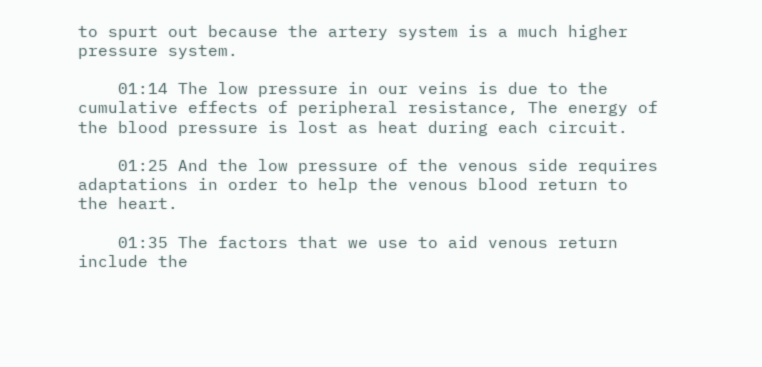to spurt out because the artery system is a much higher pressure system.

    01:14 The low pressure in our veins is due to the cumulative effects of peripheral resistance, The energy of the blood pressure is lost as heat during each circuit.

    01:25 And the low pressure of the venous side requires adaptations in order to help the venous blood return to the heart.

    01:35 The factors that we use to aid venous return include the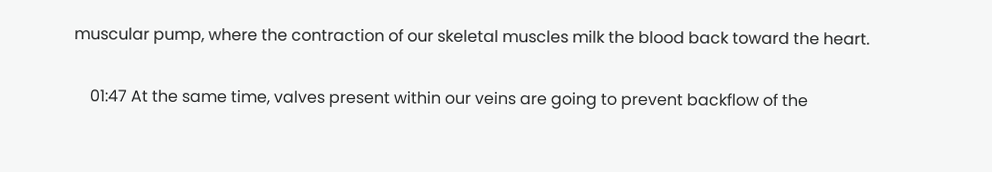muscular pump, where the contraction of our skeletal muscles milk the blood back toward the heart.

    01:47 At the same time, valves present within our veins are going to prevent backflow of the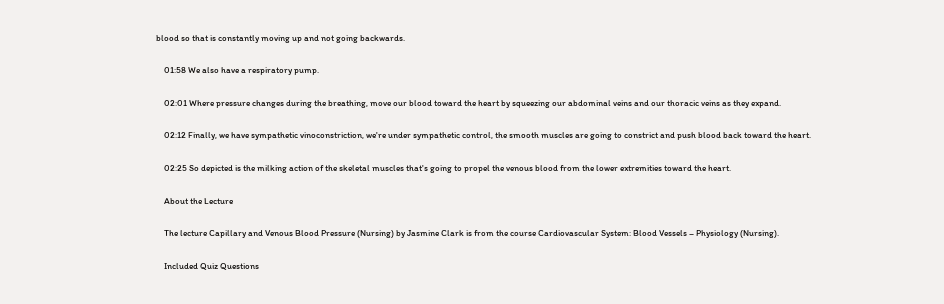blood so that is constantly moving up and not going backwards.

    01:58 We also have a respiratory pump.

    02:01 Where pressure changes during the breathing, move our blood toward the heart by squeezing our abdominal veins and our thoracic veins as they expand.

    02:12 Finally, we have sympathetic vinoconstriction, we're under sympathetic control, the smooth muscles are going to constrict and push blood back toward the heart.

    02:25 So depicted is the milking action of the skeletal muscles that's going to propel the venous blood from the lower extremities toward the heart.

    About the Lecture

    The lecture Capillary and Venous Blood Pressure (Nursing) by Jasmine Clark is from the course Cardiovascular System: Blood Vessels – Physiology (Nursing).

    Included Quiz Questions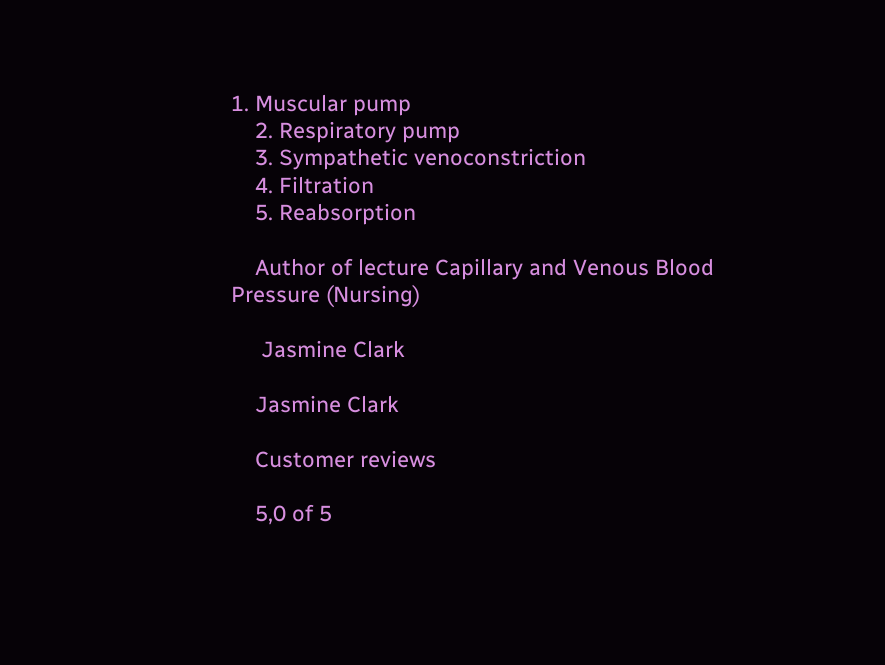1. Muscular pump
    2. Respiratory pump
    3. Sympathetic venoconstriction
    4. Filtration
    5. Reabsorption

    Author of lecture Capillary and Venous Blood Pressure (Nursing)

     Jasmine Clark

    Jasmine Clark

    Customer reviews

    5,0 of 5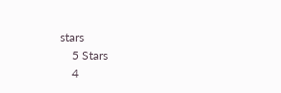stars
    5 Stars
    4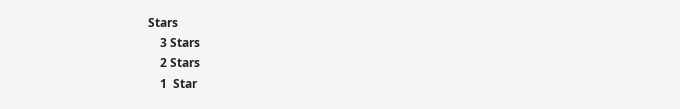Stars
    3 Stars
    2 Stars
    1  Star